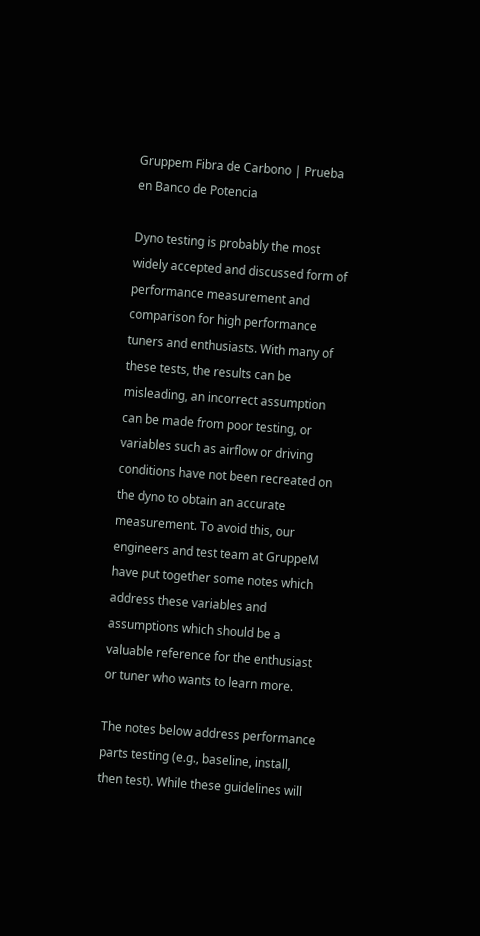Gruppem Fibra de Carbono | Prueba en Banco de Potencia

Dyno testing is probably the most widely accepted and discussed form of performance measurement and comparison for high performance tuners and enthusiasts. With many of these tests, the results can be misleading, an incorrect assumption can be made from poor testing, or variables such as airflow or driving conditions have not been recreated on the dyno to obtain an accurate measurement. To avoid this, our engineers and test team at GruppeM have put together some notes which address these variables and assumptions which should be a valuable reference for the enthusiast or tuner who wants to learn more.

The notes below address performance parts testing (e.g., baseline, install, then test). While these guidelines will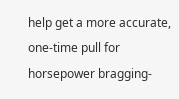help get a more accurate, one-time pull for horsepower bragging-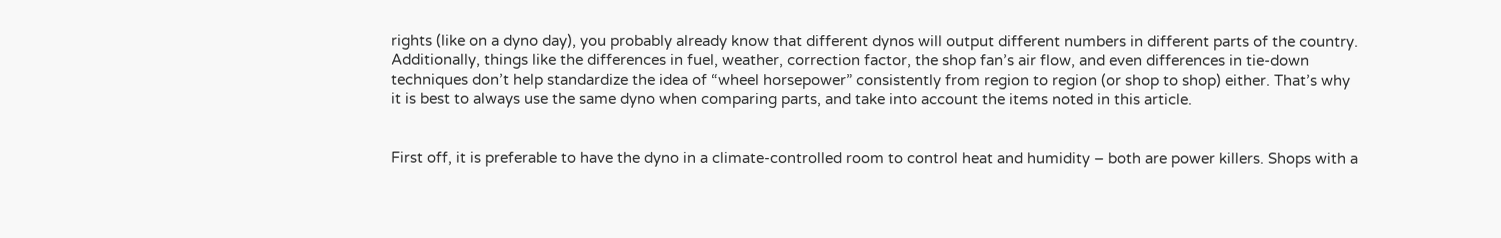rights (like on a dyno day), you probably already know that different dynos will output different numbers in different parts of the country. Additionally, things like the differences in fuel, weather, correction factor, the shop fan’s air flow, and even differences in tie-down techniques don’t help standardize the idea of “wheel horsepower” consistently from region to region (or shop to shop) either. That’s why it is best to always use the same dyno when comparing parts, and take into account the items noted in this article.


First off, it is preferable to have the dyno in a climate-controlled room to control heat and humidity – both are power killers. Shops with a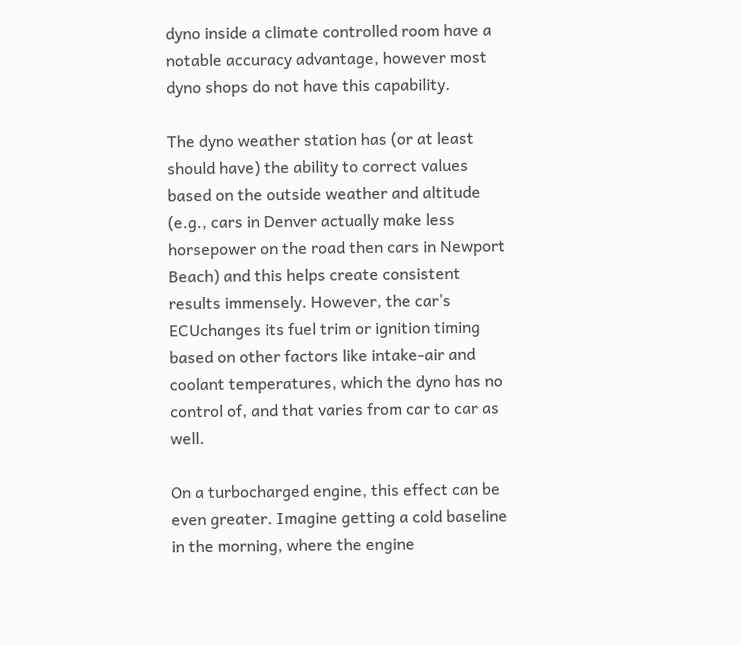dyno inside a climate controlled room have a notable accuracy advantage, however most dyno shops do not have this capability.

The dyno weather station has (or at least should have) the ability to correct values based on the outside weather and altitude (e.g., cars in Denver actually make less horsepower on the road then cars in Newport Beach) and this helps create consistent results immensely. However, the car’s ECUchanges its fuel trim or ignition timing based on other factors like intake-air and coolant temperatures, which the dyno has no control of, and that varies from car to car as well.

On a turbocharged engine, this effect can be even greater. Imagine getting a cold baseline in the morning, where the engine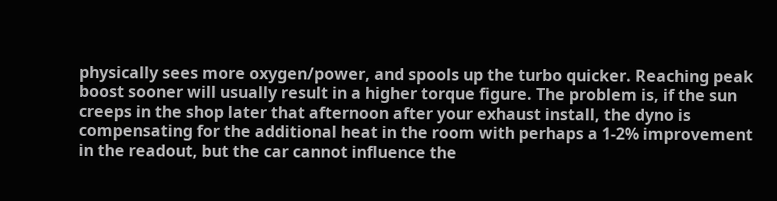physically sees more oxygen/power, and spools up the turbo quicker. Reaching peak boost sooner will usually result in a higher torque figure. The problem is, if the sun creeps in the shop later that afternoon after your exhaust install, the dyno is compensating for the additional heat in the room with perhaps a 1-2% improvement in the readout, but the car cannot influence the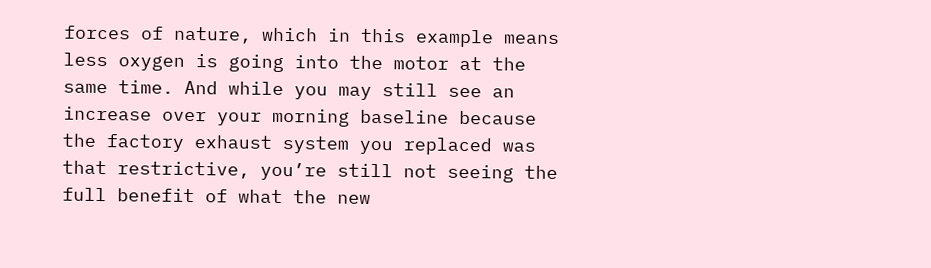forces of nature, which in this example means less oxygen is going into the motor at the same time. And while you may still see an increase over your morning baseline because the factory exhaust system you replaced was that restrictive, you’re still not seeing the full benefit of what the new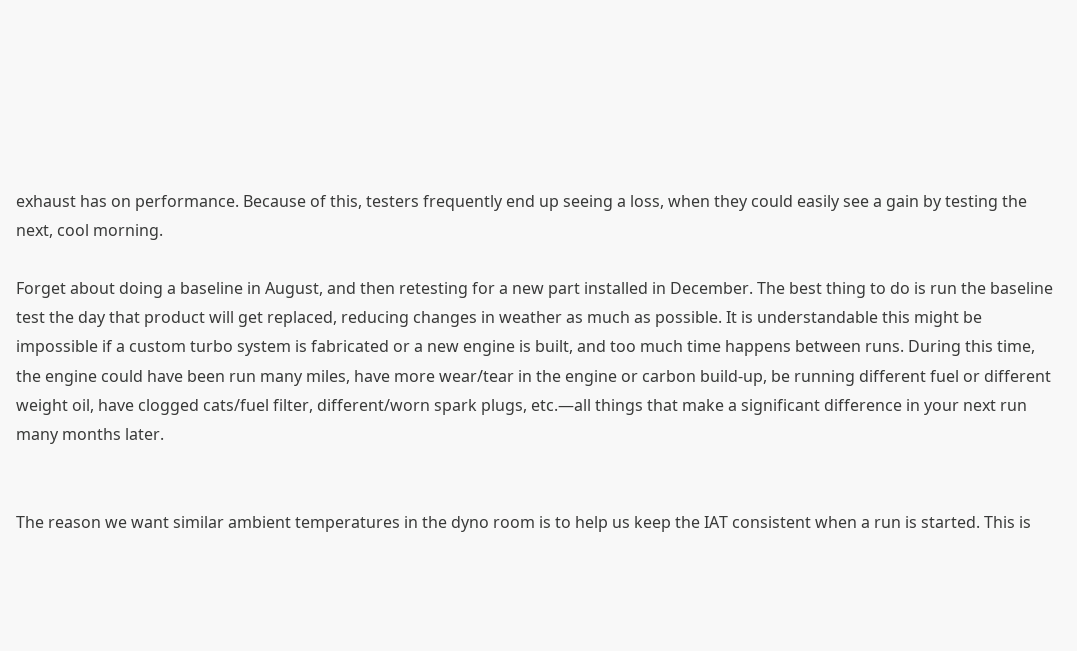exhaust has on performance. Because of this, testers frequently end up seeing a loss, when they could easily see a gain by testing the next, cool morning.

Forget about doing a baseline in August, and then retesting for a new part installed in December. The best thing to do is run the baseline test the day that product will get replaced, reducing changes in weather as much as possible. It is understandable this might be impossible if a custom turbo system is fabricated or a new engine is built, and too much time happens between runs. During this time, the engine could have been run many miles, have more wear/tear in the engine or carbon build-up, be running different fuel or different weight oil, have clogged cats/fuel filter, different/worn spark plugs, etc.—all things that make a significant difference in your next run many months later.


The reason we want similar ambient temperatures in the dyno room is to help us keep the IAT consistent when a run is started. This is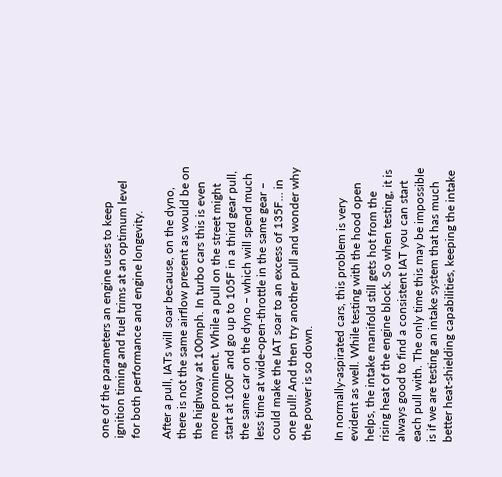one of the parameters an engine uses to keep ignition timing and fuel trims at an optimum level for both performance and engine longevity.

After a pull, IATs will soar because, on the dyno, there is not the same airflow present as would be on the highway at 100mph. In turbo cars this is even more prominent. While a pull on the street might start at 100F and go up to 105F in a third gear pull, the same car on the dyno – which will spend much less time at wide-open-throttle in the same gear – could make the IAT soar to an excess of 135F… in one pull! And then try another pull and wonder why the power is so down.

In normally-aspirated cars, this problem is very evident as well. While testing with the hood open helps, the intake manifold still gets hot from the rising heat of the engine block. So when testing, it is always good to find a consistent IAT you can start each pull with. The only time this may be impossible is if we are testing an intake system that has much better heat-shielding capabilities, keeping the intake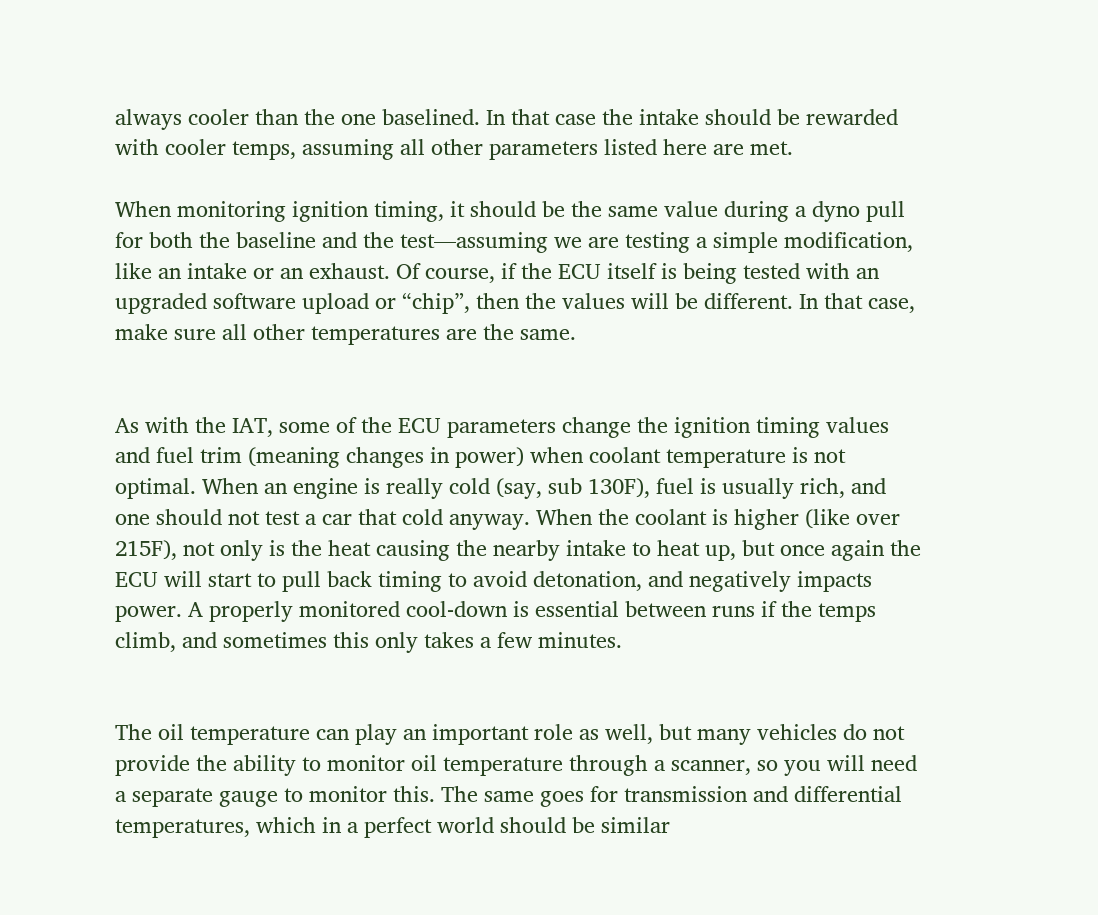always cooler than the one baselined. In that case the intake should be rewarded with cooler temps, assuming all other parameters listed here are met.

When monitoring ignition timing, it should be the same value during a dyno pull for both the baseline and the test—assuming we are testing a simple modification, like an intake or an exhaust. Of course, if the ECU itself is being tested with an upgraded software upload or “chip”, then the values will be different. In that case, make sure all other temperatures are the same.


As with the IAT, some of the ECU parameters change the ignition timing values and fuel trim (meaning changes in power) when coolant temperature is not optimal. When an engine is really cold (say, sub 130F), fuel is usually rich, and one should not test a car that cold anyway. When the coolant is higher (like over 215F), not only is the heat causing the nearby intake to heat up, but once again the ECU will start to pull back timing to avoid detonation, and negatively impacts power. A properly monitored cool-down is essential between runs if the temps climb, and sometimes this only takes a few minutes.


The oil temperature can play an important role as well, but many vehicles do not provide the ability to monitor oil temperature through a scanner, so you will need a separate gauge to monitor this. The same goes for transmission and differential temperatures, which in a perfect world should be similar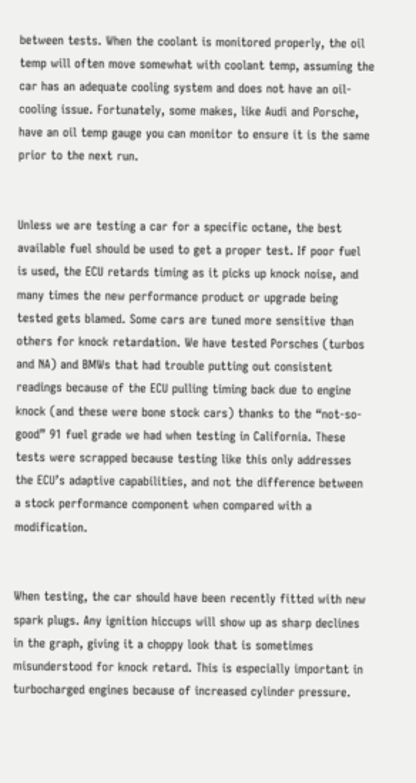between tests. When the coolant is monitored properly, the oil temp will often move somewhat with coolant temp, assuming the car has an adequate cooling system and does not have an oil-cooling issue. Fortunately, some makes, like Audi and Porsche, have an oil temp gauge you can monitor to ensure it is the same prior to the next run.


Unless we are testing a car for a specific octane, the best available fuel should be used to get a proper test. If poor fuel is used, the ECU retards timing as it picks up knock noise, and many times the new performance product or upgrade being tested gets blamed. Some cars are tuned more sensitive than others for knock retardation. We have tested Porsches (turbos and NA) and BMWs that had trouble putting out consistent readings because of the ECU pulling timing back due to engine knock (and these were bone stock cars) thanks to the “not-so-good” 91 fuel grade we had when testing in California. These tests were scrapped because testing like this only addresses the ECU’s adaptive capabilities, and not the difference between a stock performance component when compared with a modification.


When testing, the car should have been recently fitted with new spark plugs. Any ignition hiccups will show up as sharp declines in the graph, giving it a choppy look that is sometimes misunderstood for knock retard. This is especially important in turbocharged engines because of increased cylinder pressure.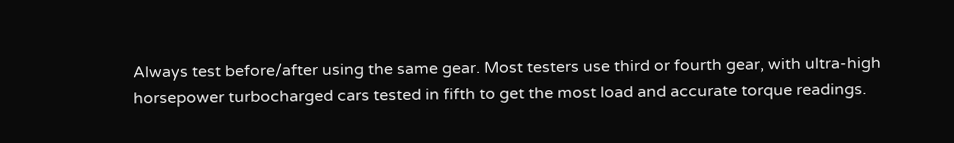Always test before/after using the same gear. Most testers use third or fourth gear, with ultra-high horsepower turbocharged cars tested in fifth to get the most load and accurate torque readings.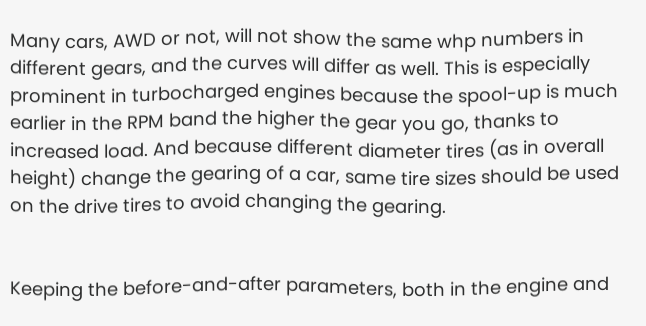Many cars, AWD or not, will not show the same whp numbers in different gears, and the curves will differ as well. This is especially prominent in turbocharged engines because the spool-up is much earlier in the RPM band the higher the gear you go, thanks to increased load. And because different diameter tires (as in overall height) change the gearing of a car, same tire sizes should be used on the drive tires to avoid changing the gearing.


Keeping the before-and-after parameters, both in the engine and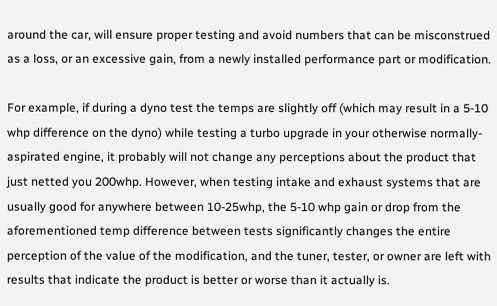around the car, will ensure proper testing and avoid numbers that can be misconstrued as a loss, or an excessive gain, from a newly installed performance part or modification.

For example, if during a dyno test the temps are slightly off (which may result in a 5-10 whp difference on the dyno) while testing a turbo upgrade in your otherwise normally-aspirated engine, it probably will not change any perceptions about the product that just netted you 200whp. However, when testing intake and exhaust systems that are usually good for anywhere between 10-25whp, the 5-10 whp gain or drop from the aforementioned temp difference between tests significantly changes the entire perception of the value of the modification, and the tuner, tester, or owner are left with results that indicate the product is better or worse than it actually is.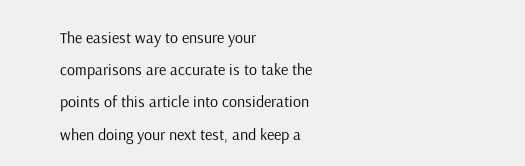The easiest way to ensure your comparisons are accurate is to take the points of this article into consideration when doing your next test, and keep a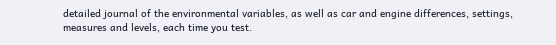detailed journal of the environmental variables, as well as car and engine differences, settings, measures and levels, each time you test.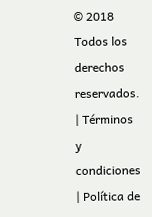© 2018 Todos los derechos reservados. | Términos y condiciones | Política de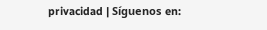privacidad | Síguenos en: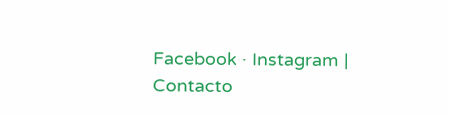Facebook · Instagram | Contacto